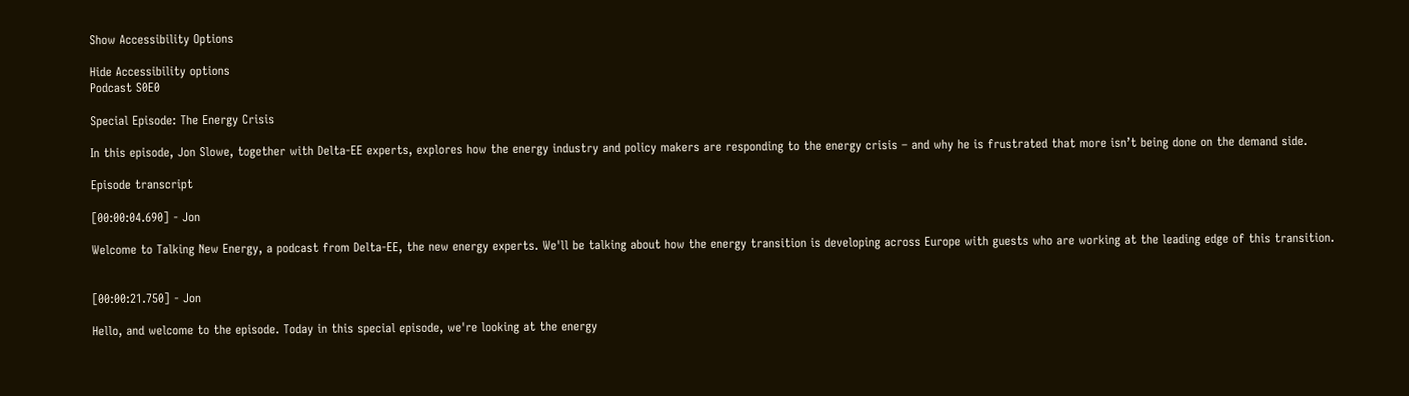Show Accessibility Options

Hide Accessibility options
Podcast S0E0

Special Episode: The Energy Crisis

In this episode, Jon Slowe, together with Delta-EE experts, explores how the energy industry and policy makers are responding to the energy crisis – and why he is frustrated that more isn’t being done on the demand side.

Episode transcript

[00:00:04.690] - Jon

Welcome to Talking New Energy, a podcast from Delta-EE, the new energy experts. We'll be talking about how the energy transition is developing across Europe with guests who are working at the leading edge of this transition.


[00:00:21.750] - Jon

Hello, and welcome to the episode. Today in this special episode, we're looking at the energy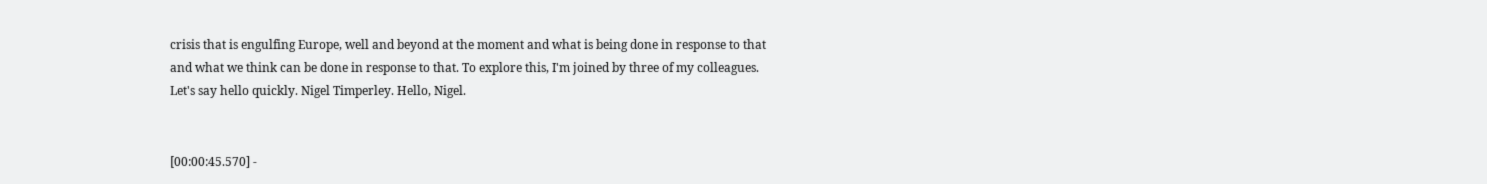crisis that is engulfing Europe, well and beyond at the moment and what is being done in response to that and what we think can be done in response to that. To explore this, I'm joined by three of my colleagues. Let's say hello quickly. Nigel Timperley. Hello, Nigel.


[00:00:45.570] -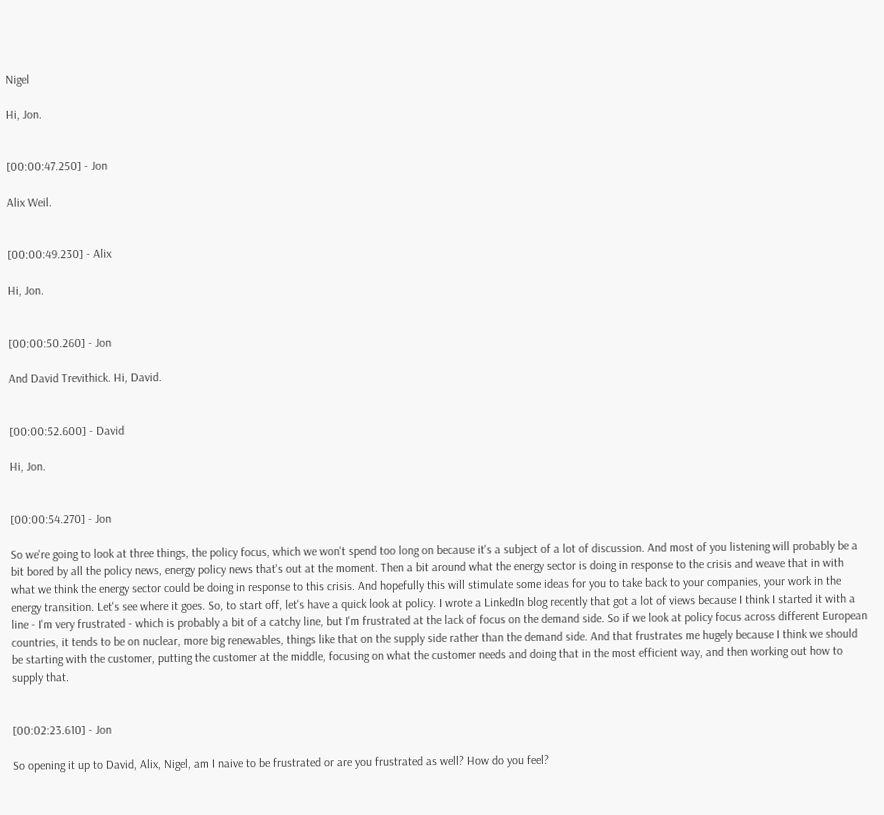Nigel

Hi, Jon.


[00:00:47.250] - Jon

Alix Weil.


[00:00:49.230] - Alix

Hi, Jon.


[00:00:50.260] - Jon

And David Trevithick. Hi, David.


[00:00:52.600] - David

Hi, Jon.


[00:00:54.270] - Jon

So we're going to look at three things, the policy focus, which we won't spend too long on because it's a subject of a lot of discussion. And most of you listening will probably be a bit bored by all the policy news, energy policy news that's out at the moment. Then a bit around what the energy sector is doing in response to the crisis and weave that in with what we think the energy sector could be doing in response to this crisis. And hopefully this will stimulate some ideas for you to take back to your companies, your work in the energy transition. Let's see where it goes. So, to start off, let's have a quick look at policy. I wrote a LinkedIn blog recently that got a lot of views because I think I started it with a line - I'm very frustrated - which is probably a bit of a catchy line, but I'm frustrated at the lack of focus on the demand side. So if we look at policy focus across different European countries, it tends to be on nuclear, more big renewables, things like that on the supply side rather than the demand side. And that frustrates me hugely because I think we should be starting with the customer, putting the customer at the middle, focusing on what the customer needs and doing that in the most efficient way, and then working out how to supply that.


[00:02:23.610] - Jon

So opening it up to David, Alix, Nigel, am I naive to be frustrated or are you frustrated as well? How do you feel?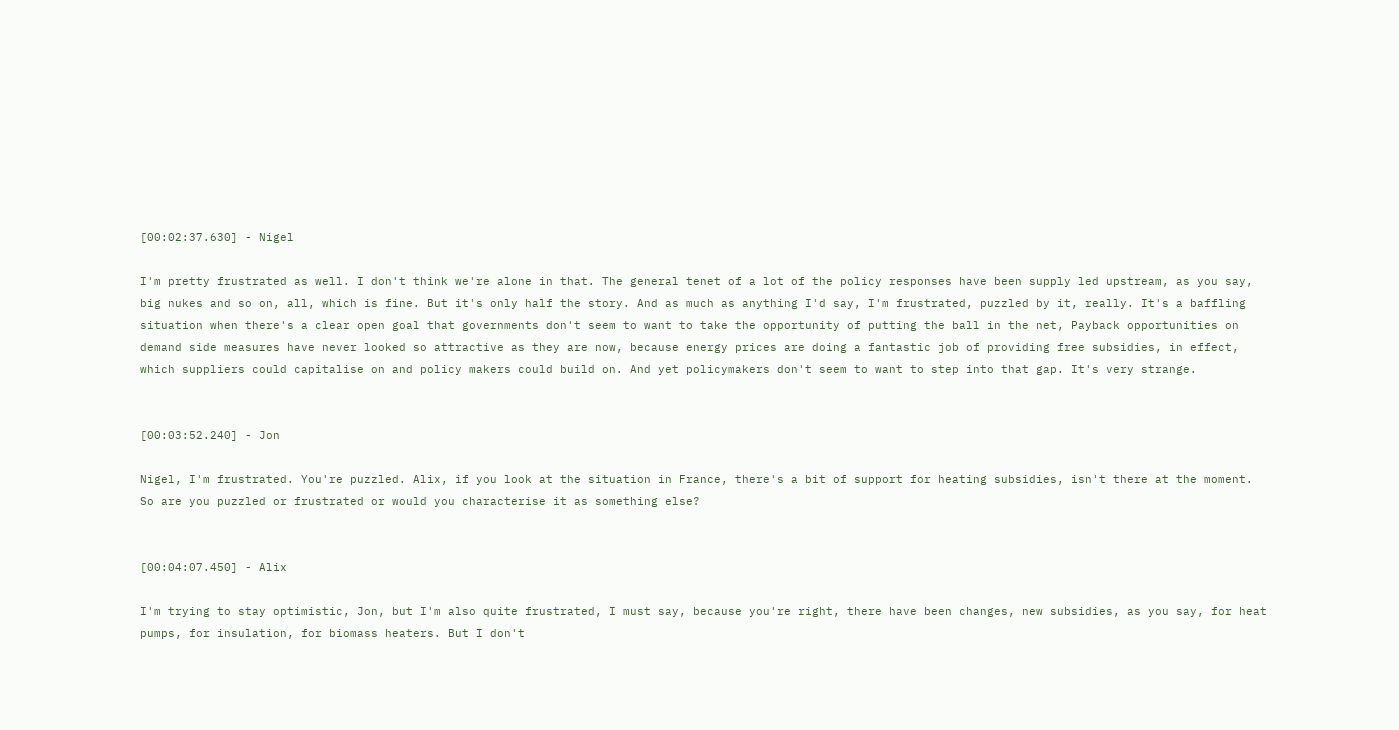[00:02:37.630] - Nigel

I'm pretty frustrated as well. I don't think we're alone in that. The general tenet of a lot of the policy responses have been supply led upstream, as you say, big nukes and so on, all, which is fine. But it's only half the story. And as much as anything I'd say, I'm frustrated, puzzled by it, really. It's a baffling situation when there's a clear open goal that governments don't seem to want to take the opportunity of putting the ball in the net, Payback opportunities on demand side measures have never looked so attractive as they are now, because energy prices are doing a fantastic job of providing free subsidies, in effect, which suppliers could capitalise on and policy makers could build on. And yet policymakers don't seem to want to step into that gap. It's very strange.


[00:03:52.240] - Jon

Nigel, I'm frustrated. You're puzzled. Alix, if you look at the situation in France, there's a bit of support for heating subsidies, isn't there at the moment. So are you puzzled or frustrated or would you characterise it as something else?


[00:04:07.450] - Alix

I'm trying to stay optimistic, Jon, but I'm also quite frustrated, I must say, because you're right, there have been changes, new subsidies, as you say, for heat pumps, for insulation, for biomass heaters. But I don't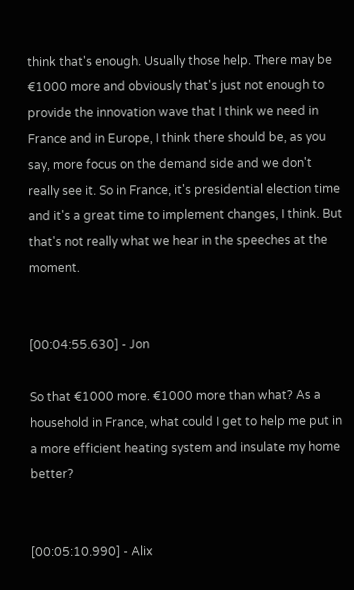think that's enough. Usually those help. There may be €1000 more and obviously that's just not enough to provide the innovation wave that I think we need in France and in Europe, I think there should be, as you say, more focus on the demand side and we don't really see it. So in France, it's presidential election time and it's a great time to implement changes, I think. But that's not really what we hear in the speeches at the moment.


[00:04:55.630] - Jon

So that €1000 more. €1000 more than what? As a household in France, what could I get to help me put in a more efficient heating system and insulate my home better?


[00:05:10.990] - Alix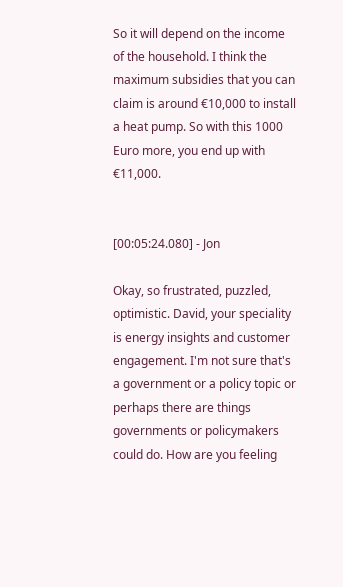So it will depend on the income of the household. I think the maximum subsidies that you can claim is around €10,000 to install a heat pump. So with this 1000 Euro more, you end up with €11,000.


[00:05:24.080] - Jon

Okay, so frustrated, puzzled, optimistic. David, your speciality is energy insights and customer engagement. I'm not sure that's a government or a policy topic or perhaps there are things governments or policymakers could do. How are you feeling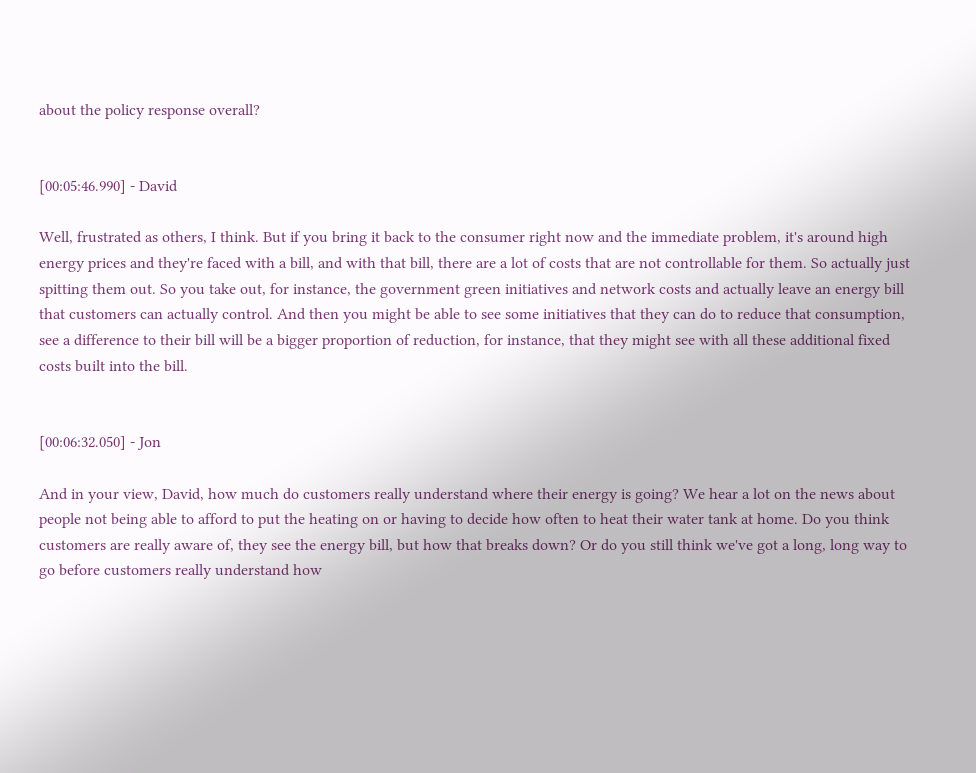about the policy response overall?


[00:05:46.990] - David

Well, frustrated as others, I think. But if you bring it back to the consumer right now and the immediate problem, it's around high energy prices and they're faced with a bill, and with that bill, there are a lot of costs that are not controllable for them. So actually just spitting them out. So you take out, for instance, the government green initiatives and network costs and actually leave an energy bill that customers can actually control. And then you might be able to see some initiatives that they can do to reduce that consumption, see a difference to their bill will be a bigger proportion of reduction, for instance, that they might see with all these additional fixed costs built into the bill.


[00:06:32.050] - Jon

And in your view, David, how much do customers really understand where their energy is going? We hear a lot on the news about people not being able to afford to put the heating on or having to decide how often to heat their water tank at home. Do you think customers are really aware of, they see the energy bill, but how that breaks down? Or do you still think we've got a long, long way to go before customers really understand how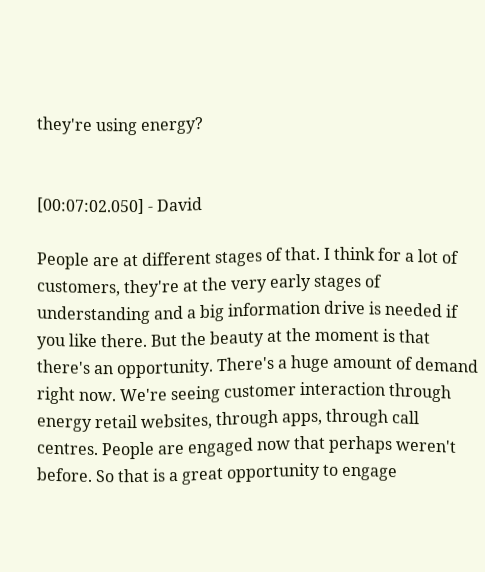they're using energy?


[00:07:02.050] - David

People are at different stages of that. I think for a lot of customers, they're at the very early stages of understanding and a big information drive is needed if you like there. But the beauty at the moment is that there's an opportunity. There's a huge amount of demand right now. We're seeing customer interaction through energy retail websites, through apps, through call centres. People are engaged now that perhaps weren't before. So that is a great opportunity to engage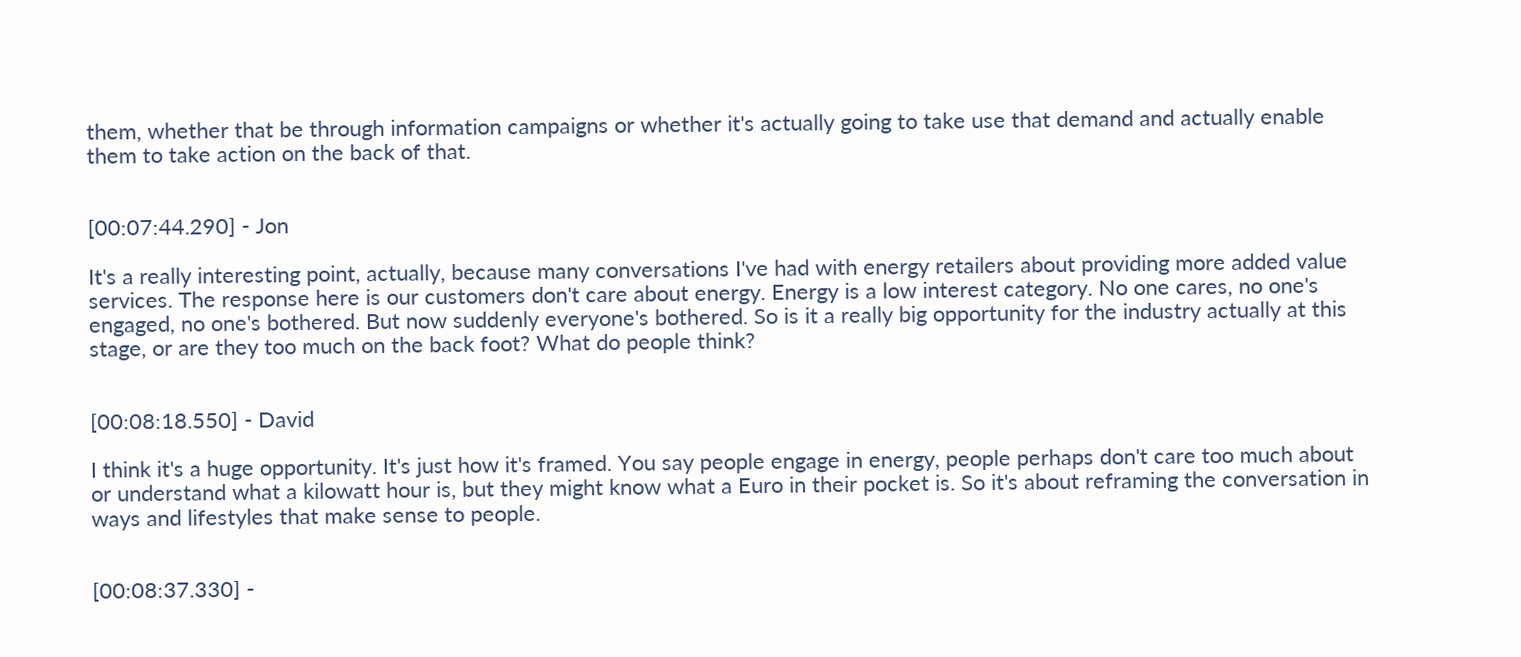them, whether that be through information campaigns or whether it's actually going to take use that demand and actually enable them to take action on the back of that.


[00:07:44.290] - Jon

It's a really interesting point, actually, because many conversations I've had with energy retailers about providing more added value services. The response here is our customers don't care about energy. Energy is a low interest category. No one cares, no one's engaged, no one's bothered. But now suddenly everyone's bothered. So is it a really big opportunity for the industry actually at this stage, or are they too much on the back foot? What do people think?


[00:08:18.550] - David

I think it's a huge opportunity. It's just how it's framed. You say people engage in energy, people perhaps don't care too much about or understand what a kilowatt hour is, but they might know what a Euro in their pocket is. So it's about reframing the conversation in ways and lifestyles that make sense to people.


[00:08:37.330] -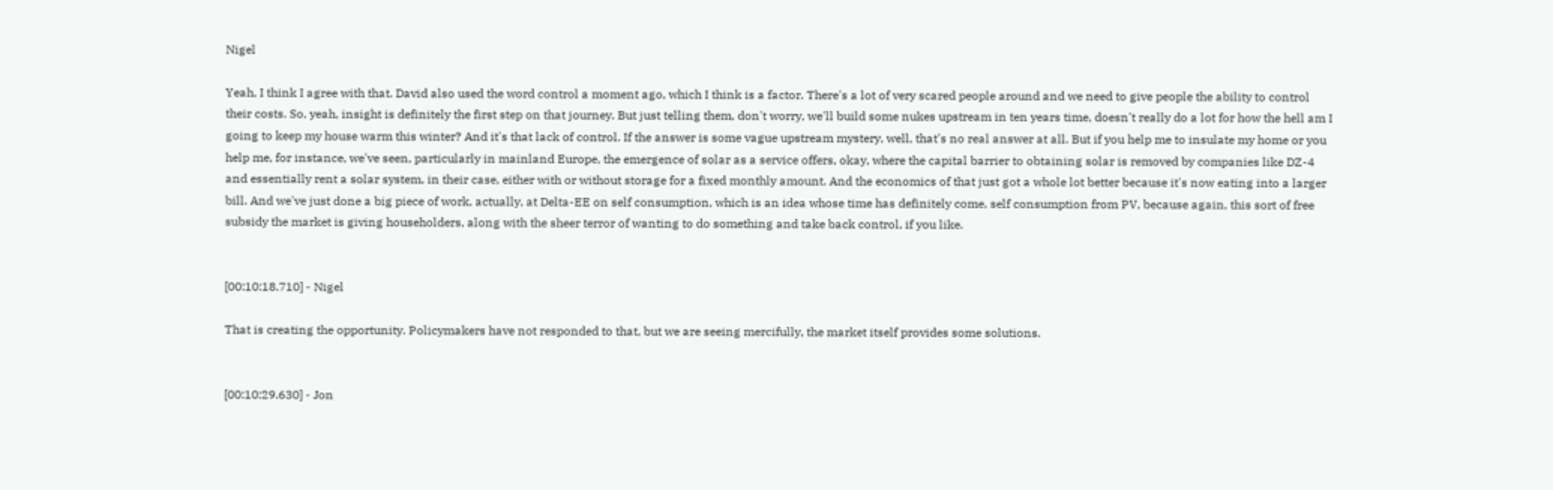Nigel

Yeah, I think I agree with that. David also used the word control a moment ago, which I think is a factor. There's a lot of very scared people around and we need to give people the ability to control their costs. So, yeah, insight is definitely the first step on that journey. But just telling them, don't worry, we'll build some nukes upstream in ten years time, doesn't really do a lot for how the hell am I going to keep my house warm this winter? And it's that lack of control. If the answer is some vague upstream mystery, well, that's no real answer at all. But if you help me to insulate my home or you help me, for instance, we've seen, particularly in mainland Europe, the emergence of solar as a service offers, okay, where the capital barrier to obtaining solar is removed by companies like DZ-4 and essentially rent a solar system, in their case, either with or without storage for a fixed monthly amount. And the economics of that just got a whole lot better because it's now eating into a larger bill. And we've just done a big piece of work, actually, at Delta-EE on self consumption, which is an idea whose time has definitely come, self consumption from PV, because again, this sort of free subsidy the market is giving householders, along with the sheer terror of wanting to do something and take back control, if you like.


[00:10:18.710] - Nigel

That is creating the opportunity. Policymakers have not responded to that, but we are seeing mercifully, the market itself provides some solutions.


[00:10:29.630] - Jon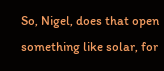So, Nigel, does that open something like solar, for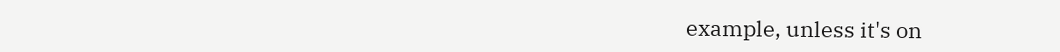example, unless it's on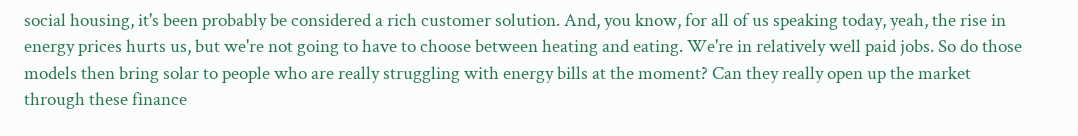social housing, it's been probably be considered a rich customer solution. And, you know, for all of us speaking today, yeah, the rise in energy prices hurts us, but we're not going to have to choose between heating and eating. We're in relatively well paid jobs. So do those models then bring solar to people who are really struggling with energy bills at the moment? Can they really open up the market through these finance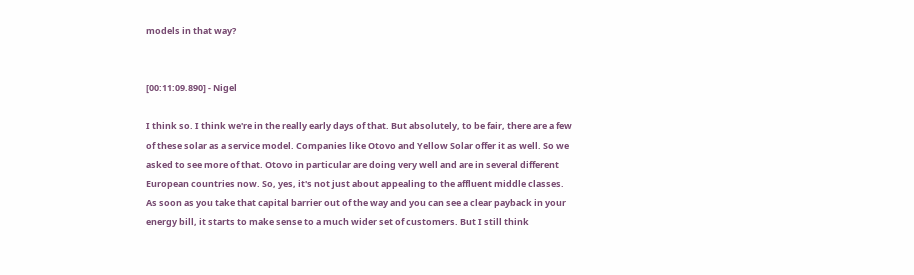models in that way?


[00:11:09.890] - Nigel

I think so. I think we're in the really early days of that. But absolutely, to be fair, there are a few of these solar as a service model. Companies like Otovo and Yellow Solar offer it as well. So we asked to see more of that. Otovo in particular are doing very well and are in several different European countries now. So, yes, it's not just about appealing to the affluent middle classes. As soon as you take that capital barrier out of the way and you can see a clear payback in your energy bill, it starts to make sense to a much wider set of customers. But I still think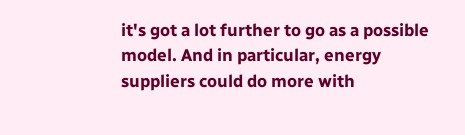it's got a lot further to go as a possible model. And in particular, energy suppliers could do more with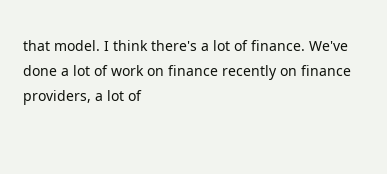that model. I think there's a lot of finance. We've done a lot of work on finance recently on finance providers, a lot of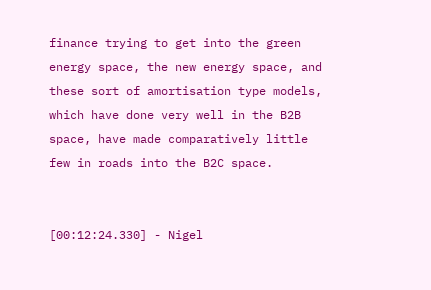finance trying to get into the green energy space, the new energy space, and these sort of amortisation type models, which have done very well in the B2B space, have made comparatively little few in roads into the B2C space.


[00:12:24.330] - Nigel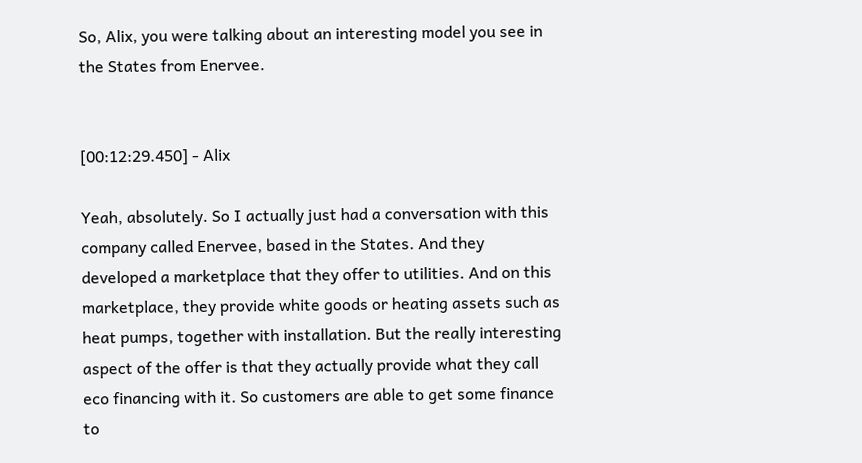So, Alix, you were talking about an interesting model you see in the States from Enervee.


[00:12:29.450] - Alix

Yeah, absolutely. So I actually just had a conversation with this company called Enervee, based in the States. And they developed a marketplace that they offer to utilities. And on this marketplace, they provide white goods or heating assets such as heat pumps, together with installation. But the really interesting aspect of the offer is that they actually provide what they call eco financing with it. So customers are able to get some finance to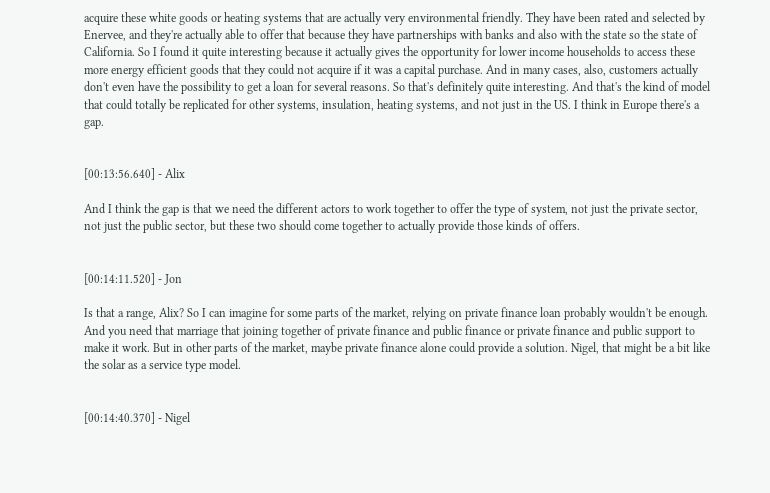acquire these white goods or heating systems that are actually very environmental friendly. They have been rated and selected by Enervee, and they're actually able to offer that because they have partnerships with banks and also with the state so the state of California. So I found it quite interesting because it actually gives the opportunity for lower income households to access these more energy efficient goods that they could not acquire if it was a capital purchase. And in many cases, also, customers actually don't even have the possibility to get a loan for several reasons. So that's definitely quite interesting. And that's the kind of model that could totally be replicated for other systems, insulation, heating systems, and not just in the US. I think in Europe there's a gap.


[00:13:56.640] - Alix

And I think the gap is that we need the different actors to work together to offer the type of system, not just the private sector, not just the public sector, but these two should come together to actually provide those kinds of offers.


[00:14:11.520] - Jon

Is that a range, Alix? So I can imagine for some parts of the market, relying on private finance loan probably wouldn't be enough. And you need that marriage that joining together of private finance and public finance or private finance and public support to make it work. But in other parts of the market, maybe private finance alone could provide a solution. Nigel, that might be a bit like the solar as a service type model.


[00:14:40.370] - Nigel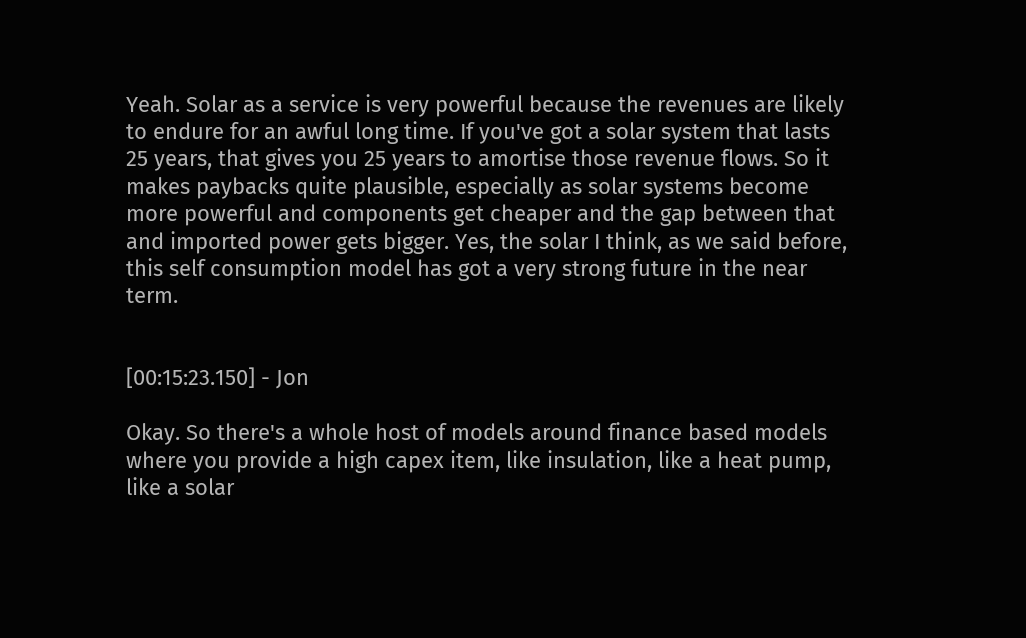Yeah. Solar as a service is very powerful because the revenues are likely to endure for an awful long time. If you've got a solar system that lasts 25 years, that gives you 25 years to amortise those revenue flows. So it makes paybacks quite plausible, especially as solar systems become more powerful and components get cheaper and the gap between that and imported power gets bigger. Yes, the solar I think, as we said before, this self consumption model has got a very strong future in the near term.


[00:15:23.150] - Jon

Okay. So there's a whole host of models around finance based models where you provide a high capex item, like insulation, like a heat pump, like a solar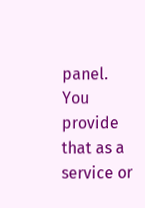panel. You provide that as a service or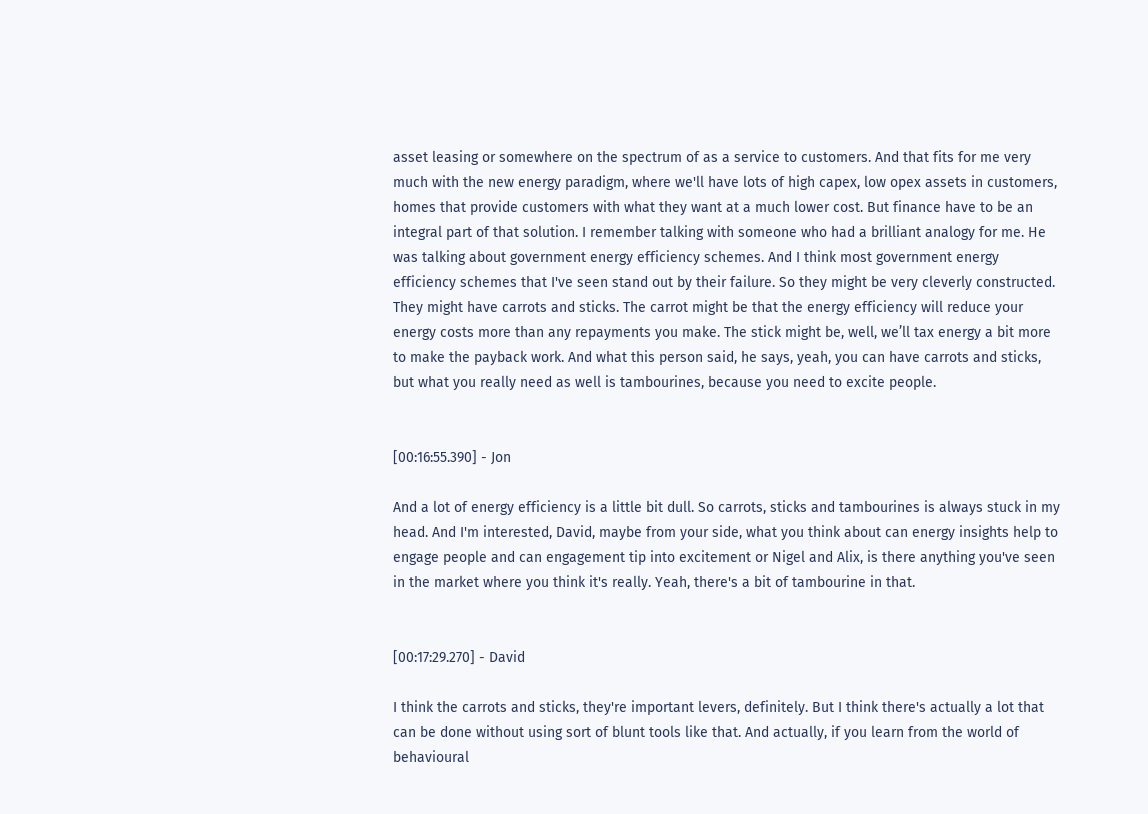asset leasing or somewhere on the spectrum of as a service to customers. And that fits for me very much with the new energy paradigm, where we'll have lots of high capex, low opex assets in customers, homes that provide customers with what they want at a much lower cost. But finance have to be an integral part of that solution. I remember talking with someone who had a brilliant analogy for me. He was talking about government energy efficiency schemes. And I think most government energy efficiency schemes that I've seen stand out by their failure. So they might be very cleverly constructed. They might have carrots and sticks. The carrot might be that the energy efficiency will reduce your energy costs more than any repayments you make. The stick might be, well, we’ll tax energy a bit more to make the payback work. And what this person said, he says, yeah, you can have carrots and sticks, but what you really need as well is tambourines, because you need to excite people.


[00:16:55.390] - Jon

And a lot of energy efficiency is a little bit dull. So carrots, sticks and tambourines is always stuck in my head. And I'm interested, David, maybe from your side, what you think about can energy insights help to engage people and can engagement tip into excitement or Nigel and Alix, is there anything you've seen in the market where you think it's really. Yeah, there's a bit of tambourine in that.


[00:17:29.270] - David

I think the carrots and sticks, they're important levers, definitely. But I think there's actually a lot that can be done without using sort of blunt tools like that. And actually, if you learn from the world of behavioural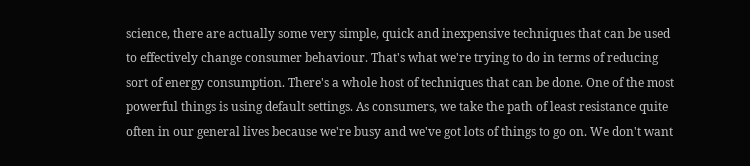science, there are actually some very simple, quick and inexpensive techniques that can be used to effectively change consumer behaviour. That's what we're trying to do in terms of reducing sort of energy consumption. There's a whole host of techniques that can be done. One of the most powerful things is using default settings. As consumers, we take the path of least resistance quite often in our general lives because we're busy and we've got lots of things to go on. We don't want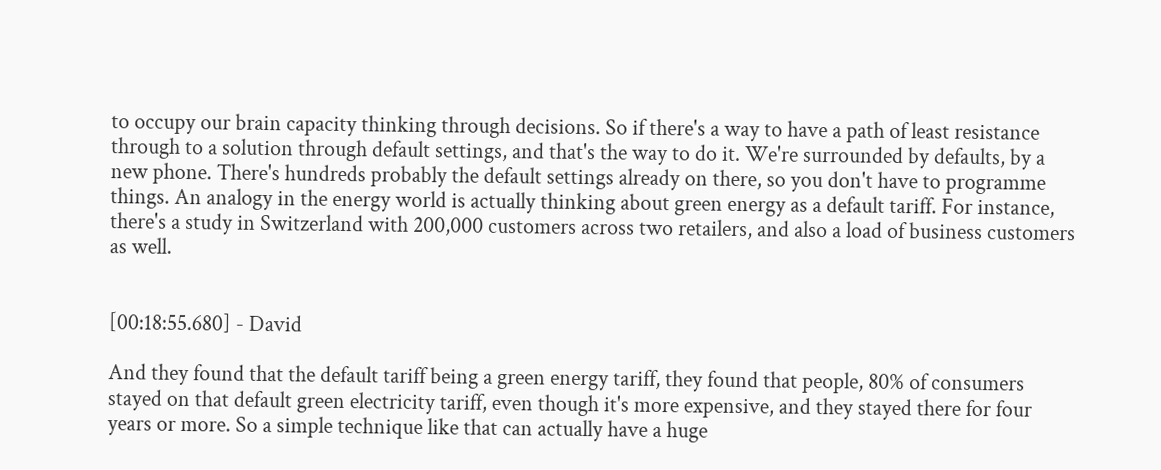to occupy our brain capacity thinking through decisions. So if there's a way to have a path of least resistance through to a solution through default settings, and that's the way to do it. We're surrounded by defaults, by a new phone. There's hundreds probably the default settings already on there, so you don't have to programme things. An analogy in the energy world is actually thinking about green energy as a default tariff. For instance, there's a study in Switzerland with 200,000 customers across two retailers, and also a load of business customers as well.


[00:18:55.680] - David

And they found that the default tariff being a green energy tariff, they found that people, 80% of consumers stayed on that default green electricity tariff, even though it's more expensive, and they stayed there for four years or more. So a simple technique like that can actually have a huge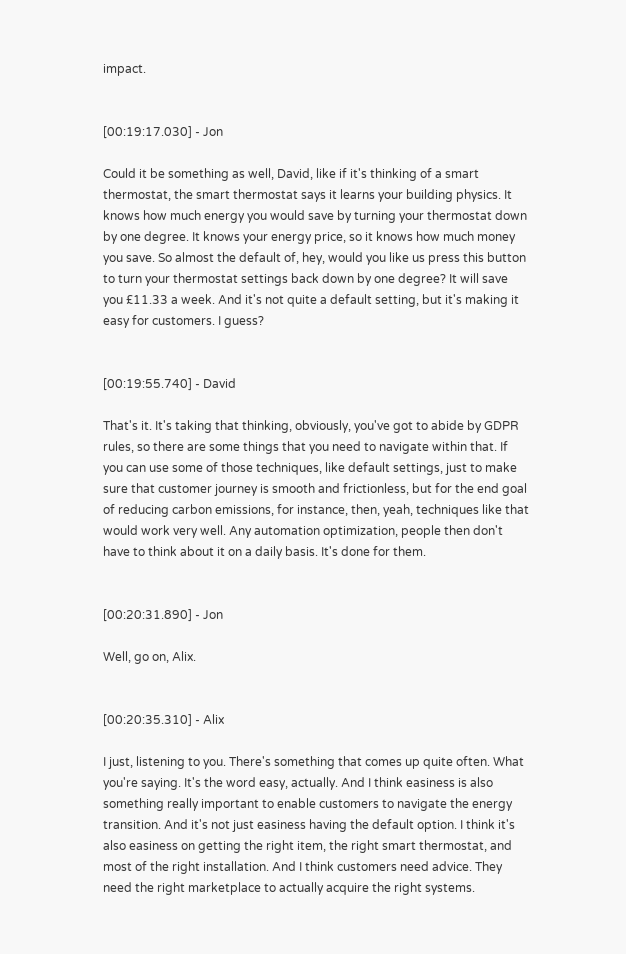impact.


[00:19:17.030] - Jon

Could it be something as well, David, like if it's thinking of a smart thermostat, the smart thermostat says it learns your building physics. It knows how much energy you would save by turning your thermostat down by one degree. It knows your energy price, so it knows how much money you save. So almost the default of, hey, would you like us press this button to turn your thermostat settings back down by one degree? It will save you £11.33 a week. And it's not quite a default setting, but it's making it easy for customers. I guess?


[00:19:55.740] - David

That's it. It's taking that thinking, obviously, you've got to abide by GDPR rules, so there are some things that you need to navigate within that. If you can use some of those techniques, like default settings, just to make sure that customer journey is smooth and frictionless, but for the end goal of reducing carbon emissions, for instance, then, yeah, techniques like that would work very well. Any automation optimization, people then don't have to think about it on a daily basis. It's done for them.


[00:20:31.890] - Jon

Well, go on, Alix.


[00:20:35.310] - Alix

I just, listening to you. There's something that comes up quite often. What you're saying. It's the word easy, actually. And I think easiness is also something really important to enable customers to navigate the energy transition. And it's not just easiness having the default option. I think it's also easiness on getting the right item, the right smart thermostat, and most of the right installation. And I think customers need advice. They need the right marketplace to actually acquire the right systems.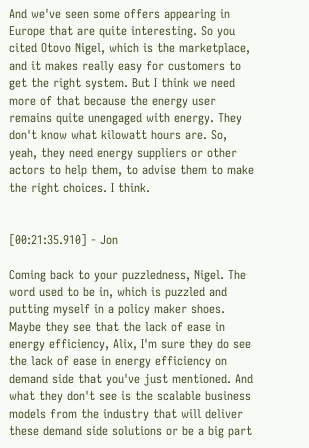And we've seen some offers appearing in Europe that are quite interesting. So you cited Otovo Nigel, which is the marketplace, and it makes really easy for customers to get the right system. But I think we need more of that because the energy user remains quite unengaged with energy. They don't know what kilowatt hours are. So, yeah, they need energy suppliers or other actors to help them, to advise them to make the right choices. I think.


[00:21:35.910] - Jon

Coming back to your puzzledness, Nigel. The word used to be in, which is puzzled and putting myself in a policy maker shoes. Maybe they see that the lack of ease in energy efficiency, Alix, I'm sure they do see the lack of ease in energy efficiency on demand side that you've just mentioned. And what they don't see is the scalable business models from the industry that will deliver these demand side solutions or be a big part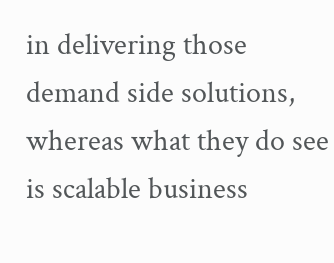in delivering those demand side solutions, whereas what they do see is scalable business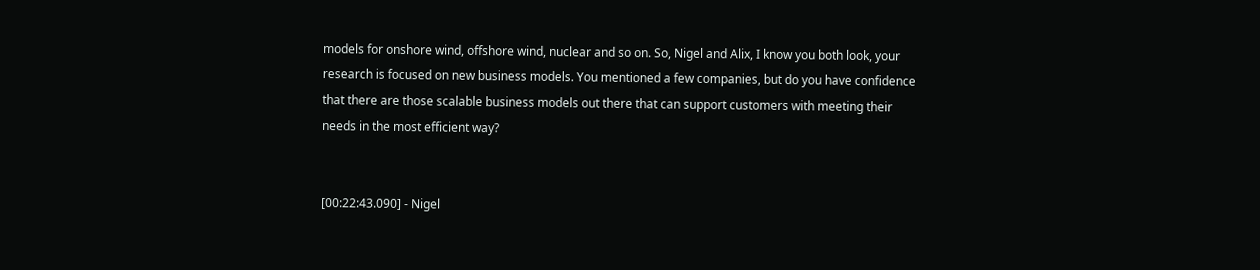models for onshore wind, offshore wind, nuclear and so on. So, Nigel and Alix, I know you both look, your research is focused on new business models. You mentioned a few companies, but do you have confidence that there are those scalable business models out there that can support customers with meeting their needs in the most efficient way?


[00:22:43.090] - Nigel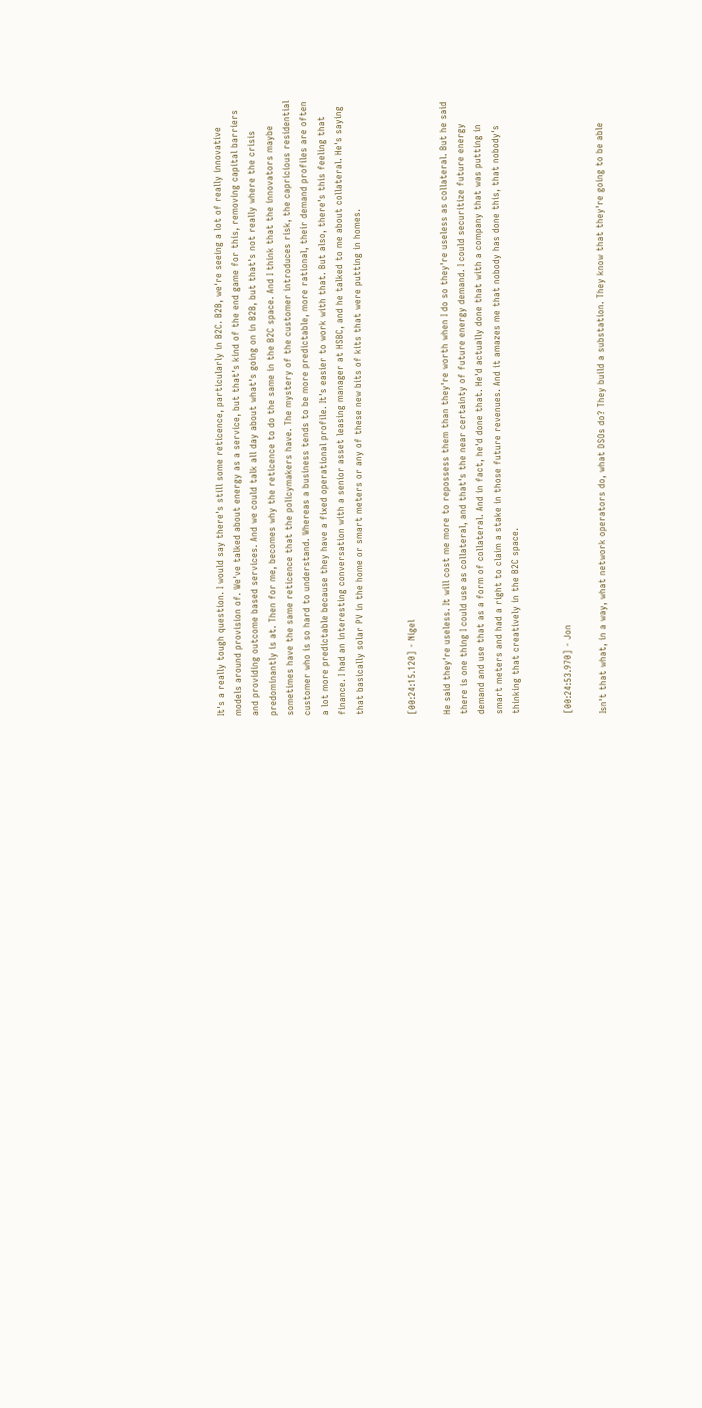It's a really tough question. I would say there's still some reticence, particularly in B2C. B2B, we're seeing a lot of really innovative models around provision of. We've talked about energy as a service, but that's kind of the end game for this, removing capital barriers and providing outcome based services. And we could talk all day about what's going on in B2B, but that's not really where the crisis predominantly is at. Then for me, becomes why the reticence to do the same in the B2C space. And I think that the innovators maybe sometimes have the same reticence that the policymakers have. The mystery of the customer introduces risk, the capricious residential customer who is so hard to understand. Whereas a business tends to be more predictable, more rational, their demand profiles are often a lot more predictable because they have a fixed operational profile. It's easier to work with that. But also, there's this feeling that finance. I had an interesting conversation with a senior asset leasing manager at HSBC, and he talked to me about collateral. He's saying that basically solar PV in the home or smart meters or any of these new bits of kits that were putting in homes.


[00:24:15.120] - Nigel

He said they're useless. It will cost me more to repossess them than they're worth when I do so they're useless as collateral. But he said there is one thing I could use as collateral, and that's the near certainty of future energy demand. I could securitize future energy demand and use that as a form of collateral. And in fact, he'd done that. He'd actually done that with a company that was putting in smart meters and had a right to claim a stake in those future revenues. And it amazes me that nobody has done this, that nobody's thinking that creatively in the B2C space.


[00:24:53.970] - Jon

Isn't that what, in a way, what network operators do, what DSOs do? They build a substation. They know that they're going to be able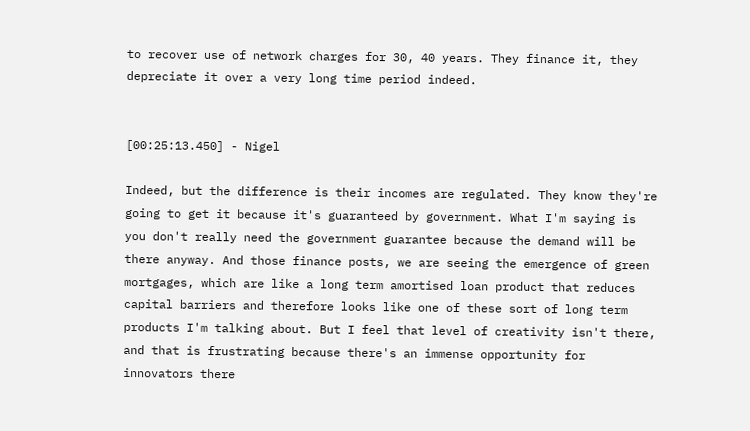to recover use of network charges for 30, 40 years. They finance it, they depreciate it over a very long time period indeed.


[00:25:13.450] - Nigel

Indeed, but the difference is their incomes are regulated. They know they're going to get it because it's guaranteed by government. What I'm saying is you don't really need the government guarantee because the demand will be there anyway. And those finance posts, we are seeing the emergence of green mortgages, which are like a long term amortised loan product that reduces capital barriers and therefore looks like one of these sort of long term products I'm talking about. But I feel that level of creativity isn't there, and that is frustrating because there's an immense opportunity for innovators there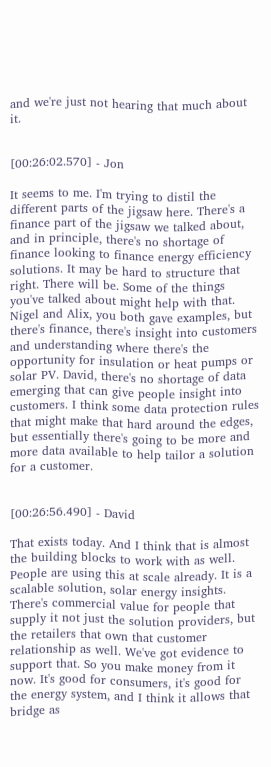and we're just not hearing that much about it.


[00:26:02.570] - Jon

It seems to me. I'm trying to distil the different parts of the jigsaw here. There's a finance part of the jigsaw we talked about, and in principle, there's no shortage of finance looking to finance energy efficiency solutions. It may be hard to structure that right. There will be. Some of the things you've talked about might help with that. Nigel and Alix, you both gave examples, but there's finance, there's insight into customers and understanding where there's the opportunity for insulation or heat pumps or solar PV. David, there's no shortage of data emerging that can give people insight into customers. I think some data protection rules that might make that hard around the edges, but essentially there's going to be more and more data available to help tailor a solution for a customer.


[00:26:56.490] - David

That exists today. And I think that is almost the building blocks to work with as well. People are using this at scale already. It is a scalable solution, solar energy insights. There's commercial value for people that supply it not just the solution providers, but the retailers that own that customer relationship as well. We've got evidence to support that. So you make money from it now. It's good for consumers, it's good for the energy system, and I think it allows that bridge as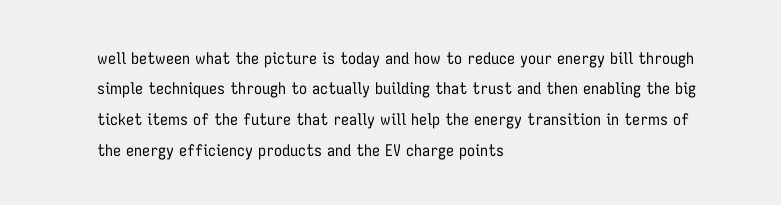well between what the picture is today and how to reduce your energy bill through simple techniques through to actually building that trust and then enabling the big ticket items of the future that really will help the energy transition in terms of the energy efficiency products and the EV charge points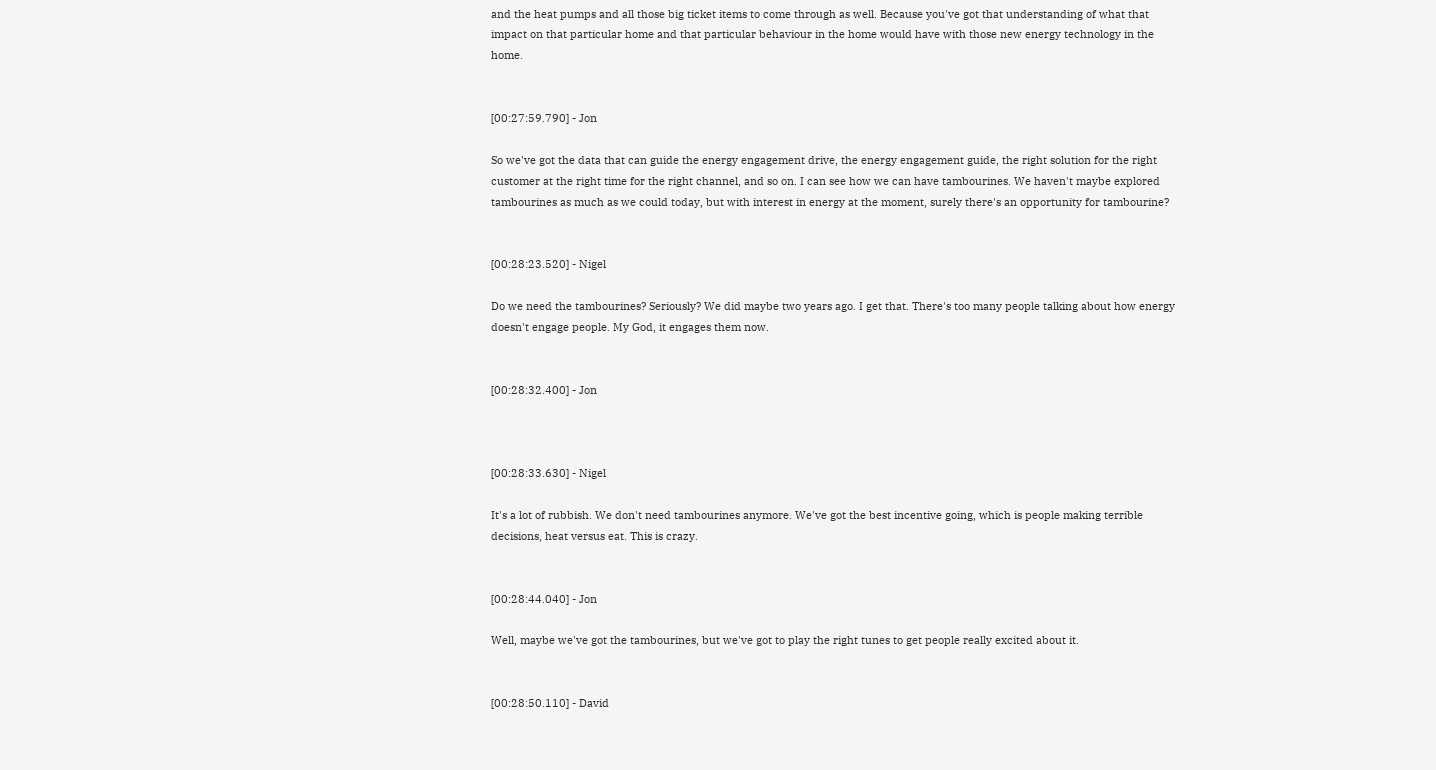and the heat pumps and all those big ticket items to come through as well. Because you've got that understanding of what that impact on that particular home and that particular behaviour in the home would have with those new energy technology in the home.


[00:27:59.790] - Jon

So we've got the data that can guide the energy engagement drive, the energy engagement guide, the right solution for the right customer at the right time for the right channel, and so on. I can see how we can have tambourines. We haven't maybe explored tambourines as much as we could today, but with interest in energy at the moment, surely there's an opportunity for tambourine?


[00:28:23.520] - Nigel

Do we need the tambourines? Seriously? We did maybe two years ago. I get that. There's too many people talking about how energy doesn't engage people. My God, it engages them now.


[00:28:32.400] - Jon



[00:28:33.630] - Nigel

It's a lot of rubbish. We don't need tambourines anymore. We've got the best incentive going, which is people making terrible decisions, heat versus eat. This is crazy.


[00:28:44.040] - Jon

Well, maybe we've got the tambourines, but we've got to play the right tunes to get people really excited about it.


[00:28:50.110] - David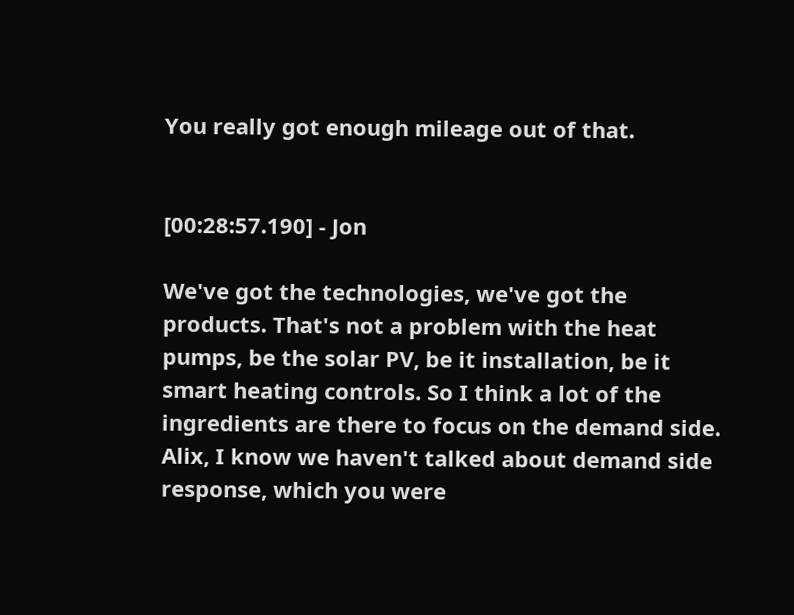You really got enough mileage out of that.


[00:28:57.190] - Jon

We've got the technologies, we've got the products. That's not a problem with the heat pumps, be the solar PV, be it installation, be it smart heating controls. So I think a lot of the ingredients are there to focus on the demand side. Alix, I know we haven't talked about demand side response, which you were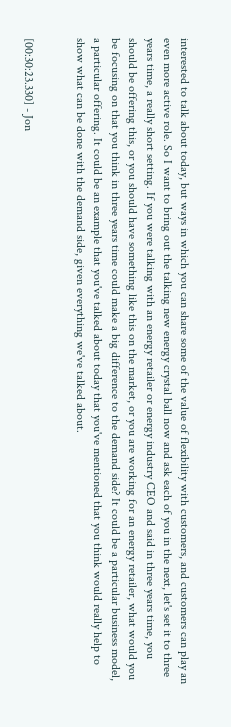interested to talk about today, but ways in which you can share some of the value of flexibility with customers, and customers can play an even more active role. So I want to bring out the talking new energy crystal ball now and ask each of you in the next, let's set it to three years time, a really short setting. If you were talking with an energy retailer or energy industry CEO and said in three years time, you should be offering this, or you should have something like this on the market, or you are working for an energy retailer, what would you be focusing on that you think in three years time could make a big difference to the demand side? It could be a particular business model, a particular offering. It could be an example that you've talked about today that you've mentioned that you think would really help to show what can be done with the demand side, given everything we've talked about.


[00:30:23.330] - Jon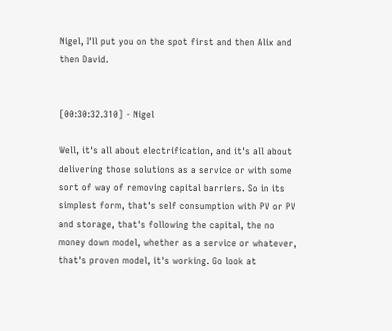Nigel, I'll put you on the spot first and then Alix and then David.


[00:30:32.310] - Nigel

Well, it's all about electrification, and it's all about delivering those solutions as a service or with some sort of way of removing capital barriers. So in its simplest form, that's self consumption with PV or PV and storage, that's following the capital, the no money down model, whether as a service or whatever, that's proven model, it's working. Go look at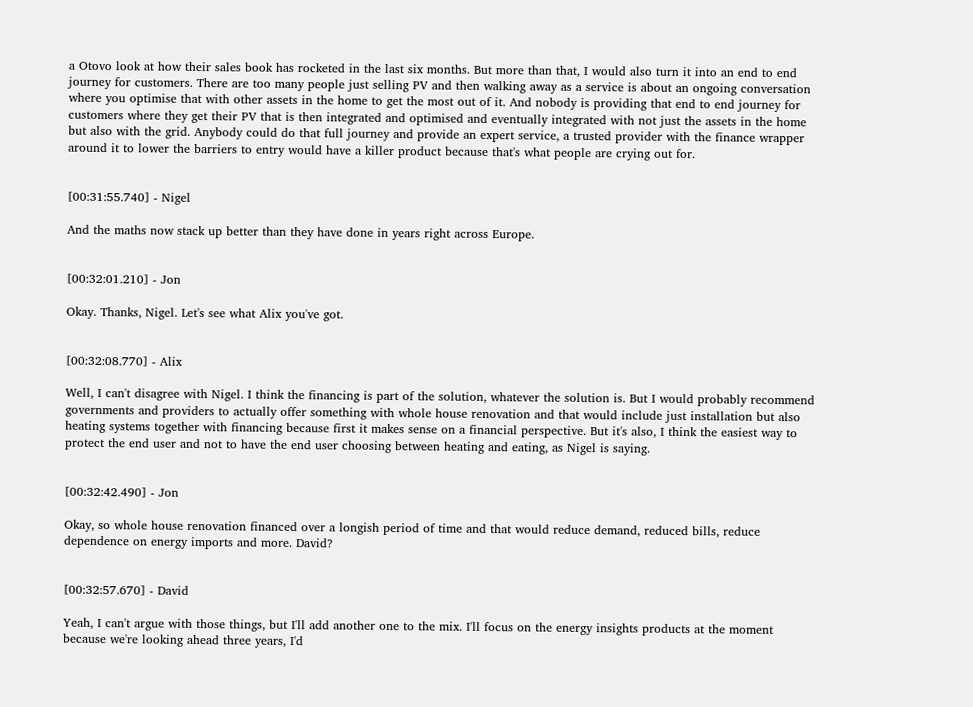a Otovo look at how their sales book has rocketed in the last six months. But more than that, I would also turn it into an end to end journey for customers. There are too many people just selling PV and then walking away as a service is about an ongoing conversation where you optimise that with other assets in the home to get the most out of it. And nobody is providing that end to end journey for customers where they get their PV that is then integrated and optimised and eventually integrated with not just the assets in the home but also with the grid. Anybody could do that full journey and provide an expert service, a trusted provider with the finance wrapper around it to lower the barriers to entry would have a killer product because that's what people are crying out for.


[00:31:55.740] - Nigel

And the maths now stack up better than they have done in years right across Europe.


[00:32:01.210] - Jon

Okay. Thanks, Nigel. Let's see what Alix you've got.


[00:32:08.770] - Alix

Well, I can't disagree with Nigel. I think the financing is part of the solution, whatever the solution is. But I would probably recommend governments and providers to actually offer something with whole house renovation and that would include just installation but also heating systems together with financing because first it makes sense on a financial perspective. But it's also, I think the easiest way to protect the end user and not to have the end user choosing between heating and eating, as Nigel is saying.


[00:32:42.490] - Jon

Okay, so whole house renovation financed over a longish period of time and that would reduce demand, reduced bills, reduce dependence on energy imports and more. David?


[00:32:57.670] - David

Yeah, I can't argue with those things, but I'll add another one to the mix. I'll focus on the energy insights products at the moment because we're looking ahead three years, I'd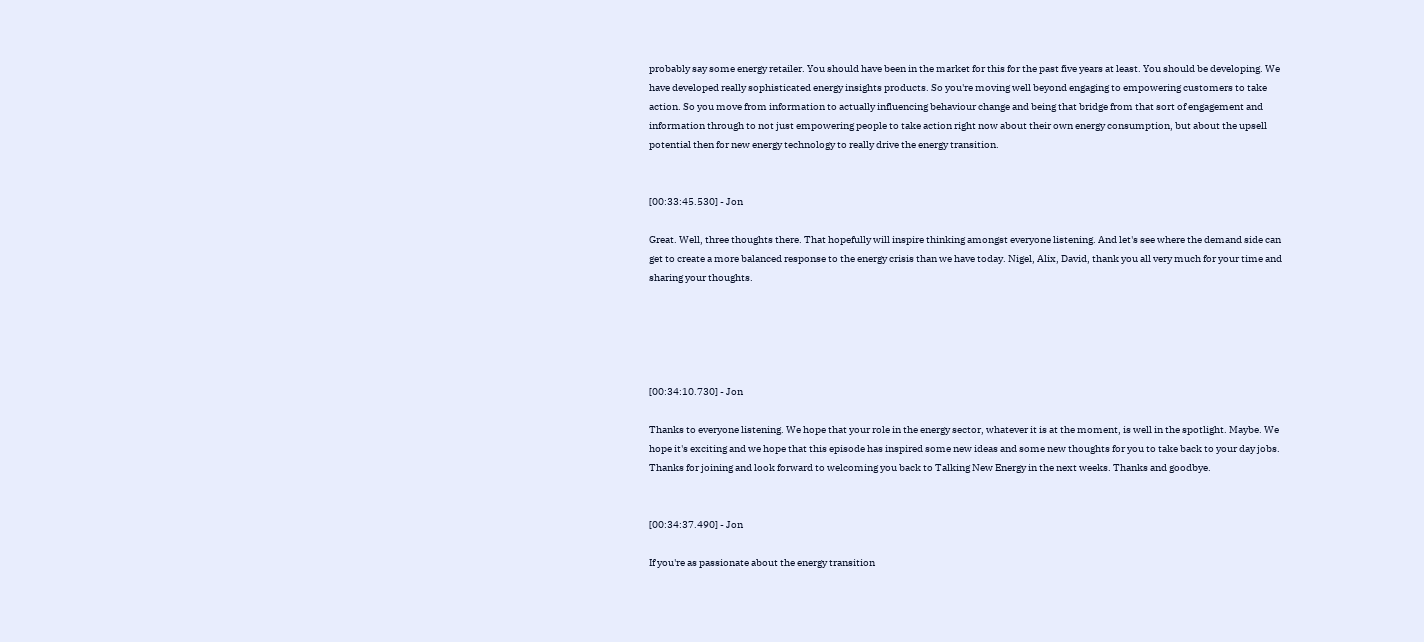probably say some energy retailer. You should have been in the market for this for the past five years at least. You should be developing. We have developed really sophisticated energy insights products. So you're moving well beyond engaging to empowering customers to take action. So you move from information to actually influencing behaviour change and being that bridge from that sort of engagement and information through to not just empowering people to take action right now about their own energy consumption, but about the upsell potential then for new energy technology to really drive the energy transition.


[00:33:45.530] - Jon

Great. Well, three thoughts there. That hopefully will inspire thinking amongst everyone listening. And let's see where the demand side can get to create a more balanced response to the energy crisis than we have today. Nigel, Alix, David, thank you all very much for your time and sharing your thoughts.





[00:34:10.730] - Jon

Thanks to everyone listening. We hope that your role in the energy sector, whatever it is at the moment, is well in the spotlight. Maybe. We hope it's exciting and we hope that this episode has inspired some new ideas and some new thoughts for you to take back to your day jobs. Thanks for joining and look forward to welcoming you back to Talking New Energy in the next weeks. Thanks and goodbye.


[00:34:37.490] - Jon

If you're as passionate about the energy transition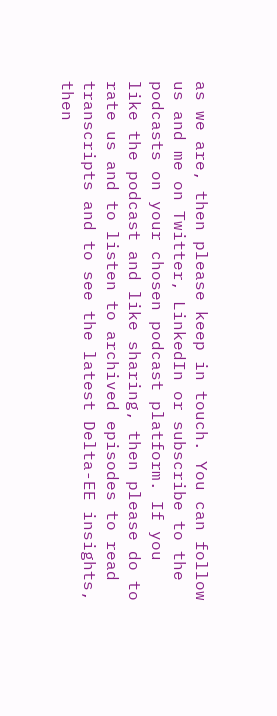as we are, then please keep in touch. You can follow us and me on Twitter, LinkedIn or subscribe to the podcasts on your chosen podcast platform. If you like the podcast and like sharing, then please do to rate us and to listen to archived episodes to read transcripts and to see the latest Delta-EE insights, then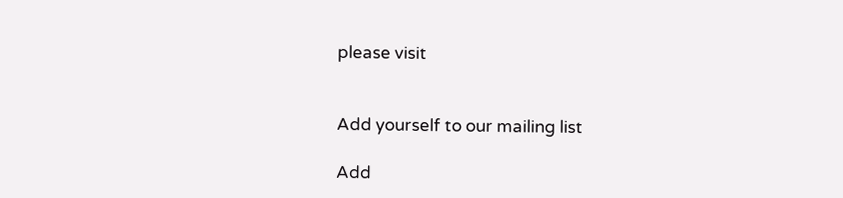please visit


Add yourself to our mailing list

Add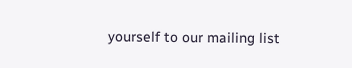yourself to our mailing list